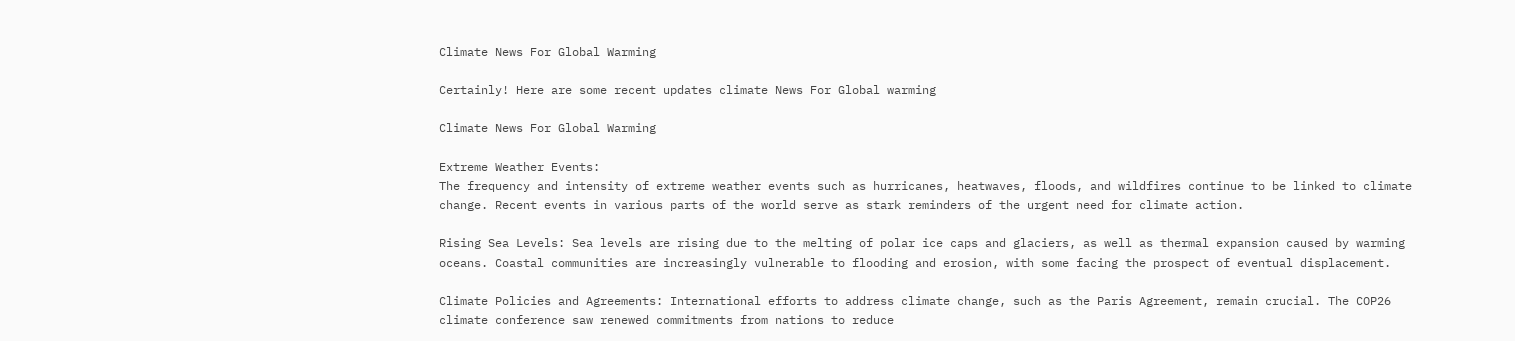Climate News For Global Warming

Certainly! Here are some recent updates climate News For Global warming

Climate News For Global Warming

Extreme Weather Events:
The frequency and intensity of extreme weather events such as hurricanes, heatwaves, floods, and wildfires continue to be linked to climate change. Recent events in various parts of the world serve as stark reminders of the urgent need for climate action.

Rising Sea Levels: Sea levels are rising due to the melting of polar ice caps and glaciers, as well as thermal expansion caused by warming oceans. Coastal communities are increasingly vulnerable to flooding and erosion, with some facing the prospect of eventual displacement.

Climate Policies and Agreements: International efforts to address climate change, such as the Paris Agreement, remain crucial. The COP26 climate conference saw renewed commitments from nations to reduce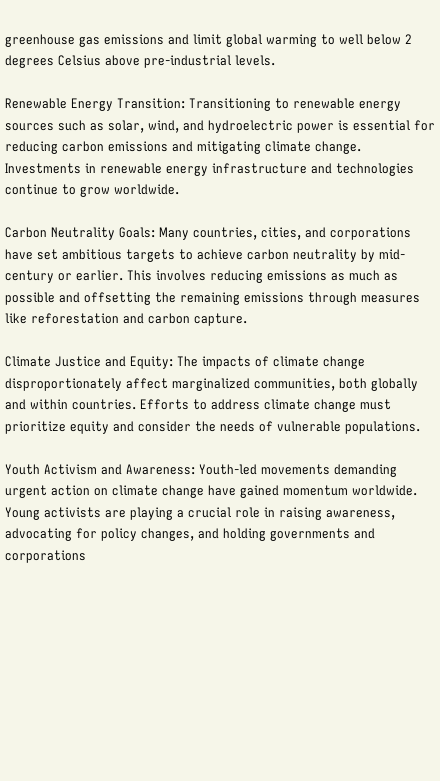greenhouse gas emissions and limit global warming to well below 2 degrees Celsius above pre-industrial levels.

Renewable Energy Transition: Transitioning to renewable energy sources such as solar, wind, and hydroelectric power is essential for reducing carbon emissions and mitigating climate change. Investments in renewable energy infrastructure and technologies continue to grow worldwide.

Carbon Neutrality Goals: Many countries, cities, and corporations have set ambitious targets to achieve carbon neutrality by mid-century or earlier. This involves reducing emissions as much as possible and offsetting the remaining emissions through measures like reforestation and carbon capture.

Climate Justice and Equity: The impacts of climate change disproportionately affect marginalized communities, both globally and within countries. Efforts to address climate change must prioritize equity and consider the needs of vulnerable populations.

Youth Activism and Awareness: Youth-led movements demanding urgent action on climate change have gained momentum worldwide. Young activists are playing a crucial role in raising awareness, advocating for policy changes, and holding governments and corporations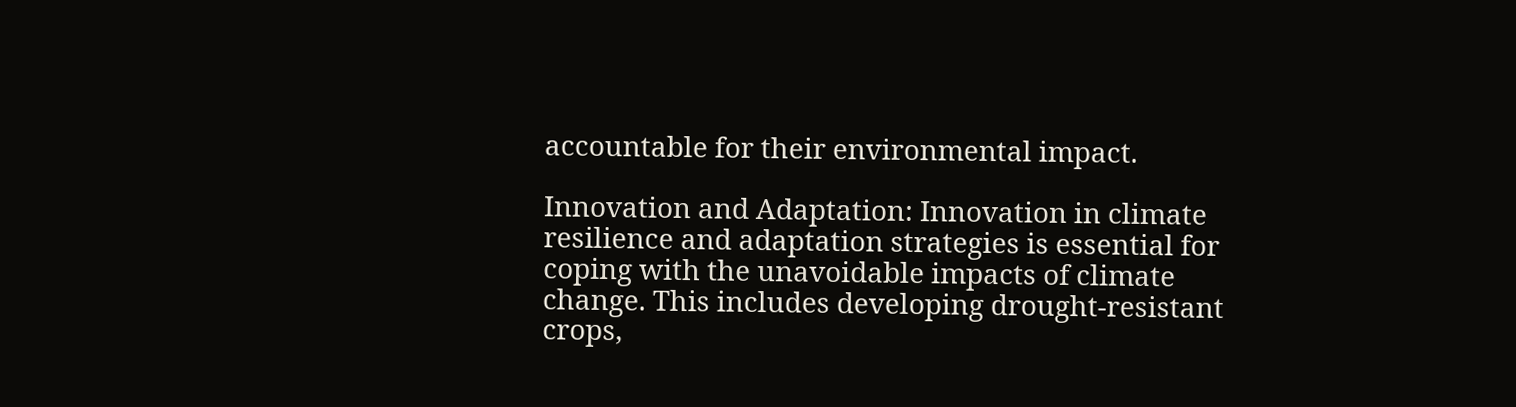accountable for their environmental impact.

Innovation and Adaptation: Innovation in climate resilience and adaptation strategies is essential for coping with the unavoidable impacts of climate change. This includes developing drought-resistant crops,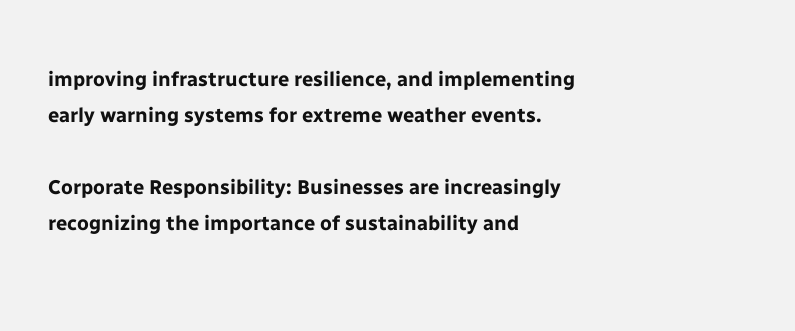improving infrastructure resilience, and implementing early warning systems for extreme weather events.

Corporate Responsibility: Businesses are increasingly recognizing the importance of sustainability and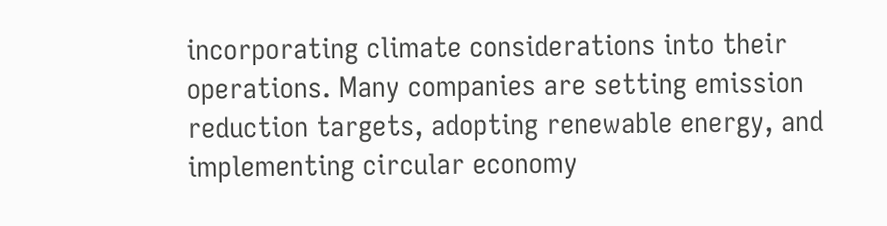incorporating climate considerations into their operations. Many companies are setting emission reduction targets, adopting renewable energy, and implementing circular economy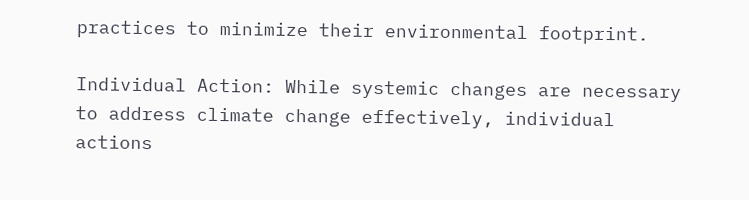practices to minimize their environmental footprint.

Individual Action: While systemic changes are necessary to address climate change effectively, individual actions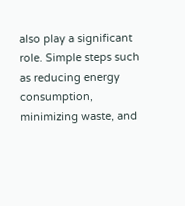also play a significant role. Simple steps such as reducing energy consumption, minimizing waste, and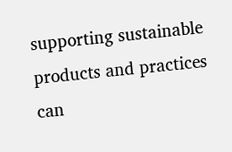supporting sustainable products and practices can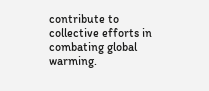contribute to collective efforts in combating global warming.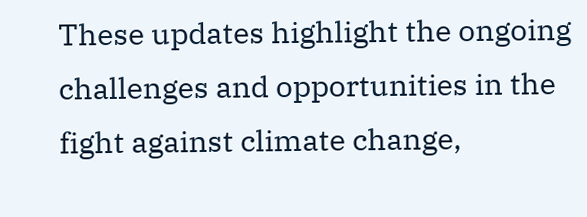These updates highlight the ongoing challenges and opportunities in the fight against climate change,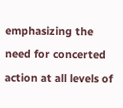emphasizing the need for concerted action at all levels of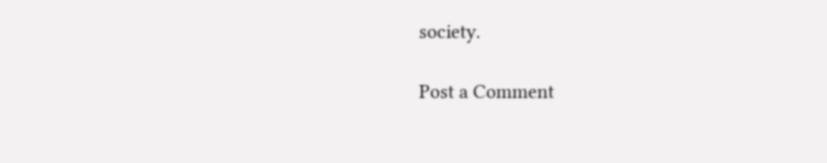society.

Post a Comment